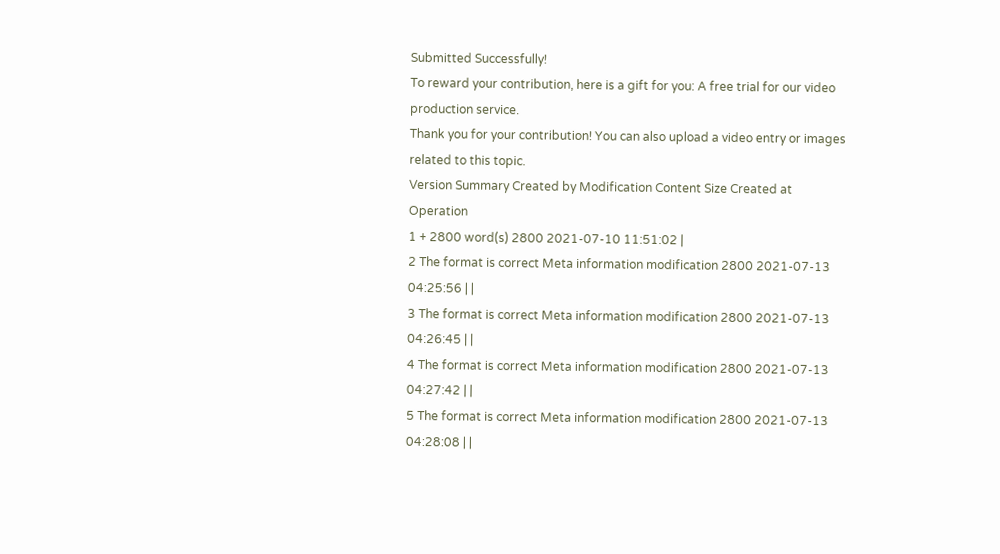Submitted Successfully!
To reward your contribution, here is a gift for you: A free trial for our video production service.
Thank you for your contribution! You can also upload a video entry or images related to this topic.
Version Summary Created by Modification Content Size Created at Operation
1 + 2800 word(s) 2800 2021-07-10 11:51:02 |
2 The format is correct Meta information modification 2800 2021-07-13 04:25:56 | |
3 The format is correct Meta information modification 2800 2021-07-13 04:26:45 | |
4 The format is correct Meta information modification 2800 2021-07-13 04:27:42 | |
5 The format is correct Meta information modification 2800 2021-07-13 04:28:08 | |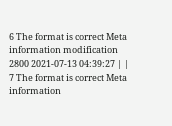6 The format is correct Meta information modification 2800 2021-07-13 04:39:27 | |
7 The format is correct Meta information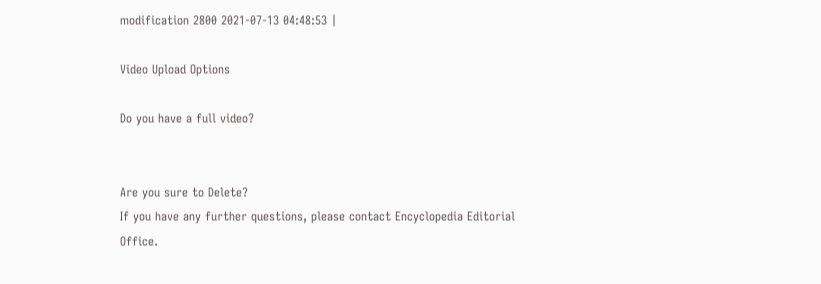modification 2800 2021-07-13 04:48:53 |

Video Upload Options

Do you have a full video?


Are you sure to Delete?
If you have any further questions, please contact Encyclopedia Editorial Office.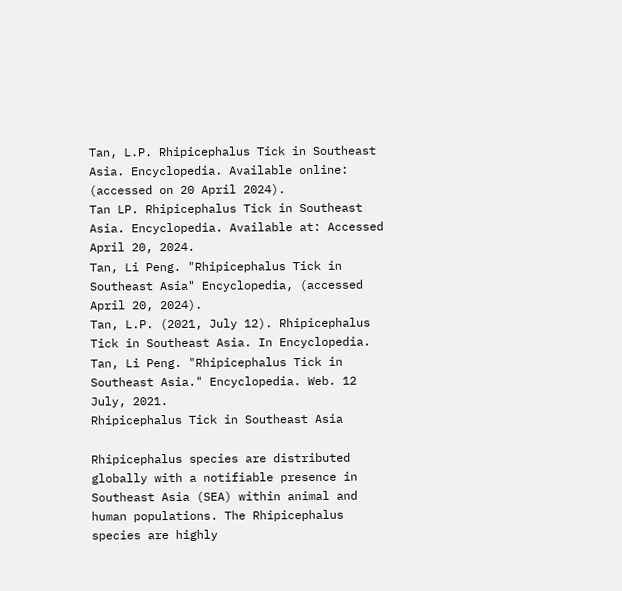Tan, L.P. Rhipicephalus Tick in Southeast Asia. Encyclopedia. Available online: (accessed on 20 April 2024).
Tan LP. Rhipicephalus Tick in Southeast Asia. Encyclopedia. Available at: Accessed April 20, 2024.
Tan, Li Peng. "Rhipicephalus Tick in Southeast Asia" Encyclopedia, (accessed April 20, 2024).
Tan, L.P. (2021, July 12). Rhipicephalus Tick in Southeast Asia. In Encyclopedia.
Tan, Li Peng. "Rhipicephalus Tick in Southeast Asia." Encyclopedia. Web. 12 July, 2021.
Rhipicephalus Tick in Southeast Asia

Rhipicephalus species are distributed globally with a notifiable presence in Southeast Asia (SEA) within animal and human populations. The Rhipicephalus species are highly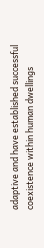adaptive and have established successful coexistence within human dwellings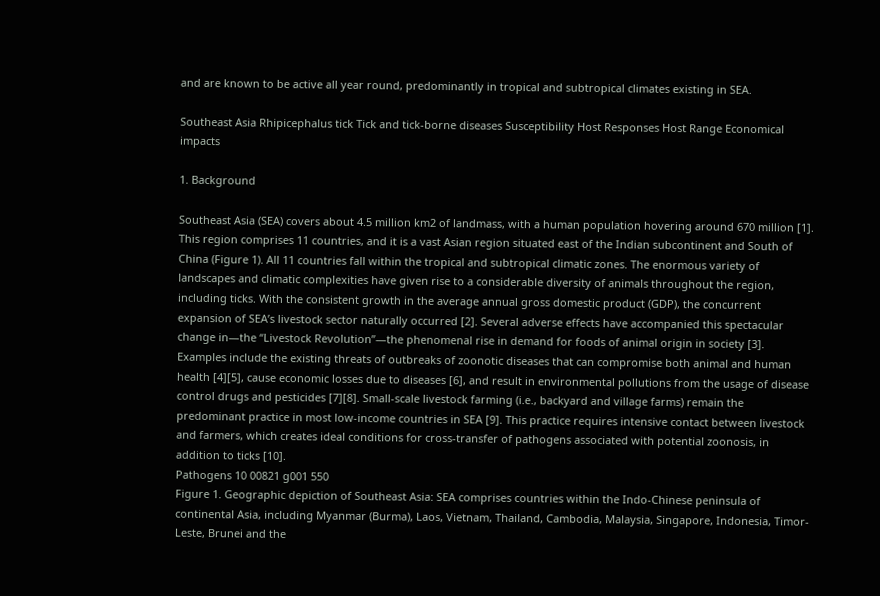and are known to be active all year round, predominantly in tropical and subtropical climates existing in SEA.

Southeast Asia Rhipicephalus tick Tick and tick-borne diseases Susceptibility Host Responses Host Range Economical impacts

1. Background

Southeast Asia (SEA) covers about 4.5 million km2 of landmass, with a human population hovering around 670 million [1]. This region comprises 11 countries, and it is a vast Asian region situated east of the Indian subcontinent and South of China (Figure 1). All 11 countries fall within the tropical and subtropical climatic zones. The enormous variety of landscapes and climatic complexities have given rise to a considerable diversity of animals throughout the region, including ticks. With the consistent growth in the average annual gross domestic product (GDP), the concurrent expansion of SEA’s livestock sector naturally occurred [2]. Several adverse effects have accompanied this spectacular change in—the “Livestock Revolution”—the phenomenal rise in demand for foods of animal origin in society [3]. Examples include the existing threats of outbreaks of zoonotic diseases that can compromise both animal and human health [4][5], cause economic losses due to diseases [6], and result in environmental pollutions from the usage of disease control drugs and pesticides [7][8]. Small-scale livestock farming (i.e., backyard and village farms) remain the predominant practice in most low-income countries in SEA [9]. This practice requires intensive contact between livestock and farmers, which creates ideal conditions for cross-transfer of pathogens associated with potential zoonosis, in addition to ticks [10].
Pathogens 10 00821 g001 550
Figure 1. Geographic depiction of Southeast Asia: SEA comprises countries within the Indo-Chinese peninsula of continental Asia, including Myanmar (Burma), Laos, Vietnam, Thailand, Cambodia, Malaysia, Singapore, Indonesia, Timor-Leste, Brunei and the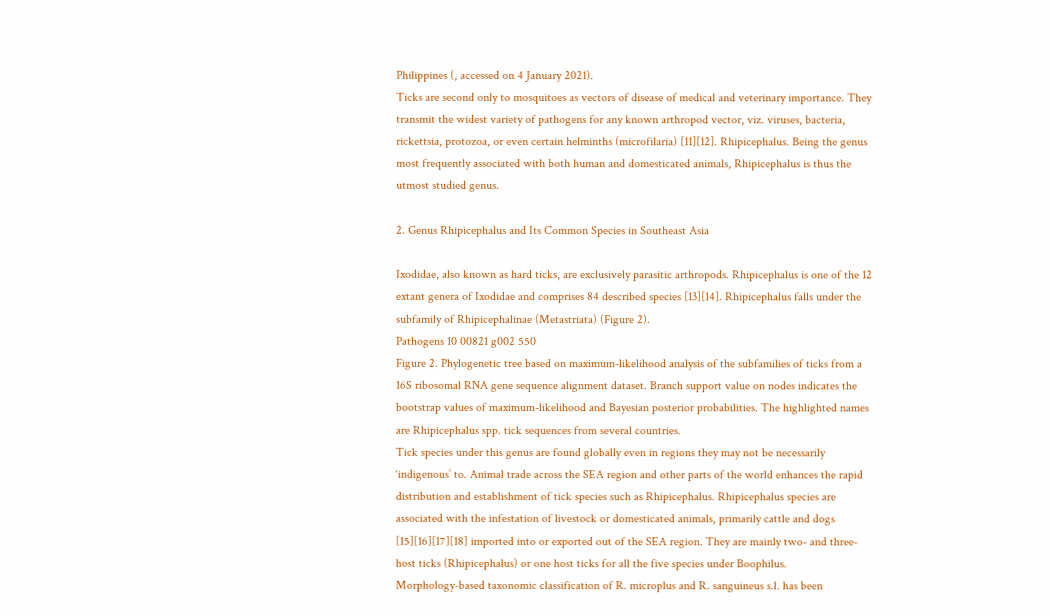Philippines (, accessed on 4 January 2021).
Ticks are second only to mosquitoes as vectors of disease of medical and veterinary importance. They transmit the widest variety of pathogens for any known arthropod vector, viz. viruses, bacteria, rickettsia, protozoa, or even certain helminths (microfilaria) [11][12]. Rhipicephalus. Being the genus most frequently associated with both human and domesticated animals, Rhipicephalus is thus the utmost studied genus.

2. Genus Rhipicephalus and Its Common Species in Southeast Asia

Ixodidae, also known as hard ticks, are exclusively parasitic arthropods. Rhipicephalus is one of the 12 extant genera of Ixodidae and comprises 84 described species [13][14]. Rhipicephalus falls under the subfamily of Rhipicephalinae (Metastriata) (Figure 2).
Pathogens 10 00821 g002 550
Figure 2. Phylogenetic tree based on maximum-likelihood analysis of the subfamilies of ticks from a 16S ribosomal RNA gene sequence alignment dataset. Branch support value on nodes indicates the bootstrap values of maximum-likelihood and Bayesian posterior probabilities. The highlighted names are Rhipicephalus spp. tick sequences from several countries.
Tick species under this genus are found globally even in regions they may not be necessarily ‘indigenous’ to. Animal trade across the SEA region and other parts of the world enhances the rapid distribution and establishment of tick species such as Rhipicephalus. Rhipicephalus species are associated with the infestation of livestock or domesticated animals, primarily cattle and dogs [15][16][17][18] imported into or exported out of the SEA region. They are mainly two- and three-host ticks (Rhipicephalus) or one host ticks for all the five species under Boophilus.
Morphology-based taxonomic classification of R. microplus and R. sanguineus s.l. has been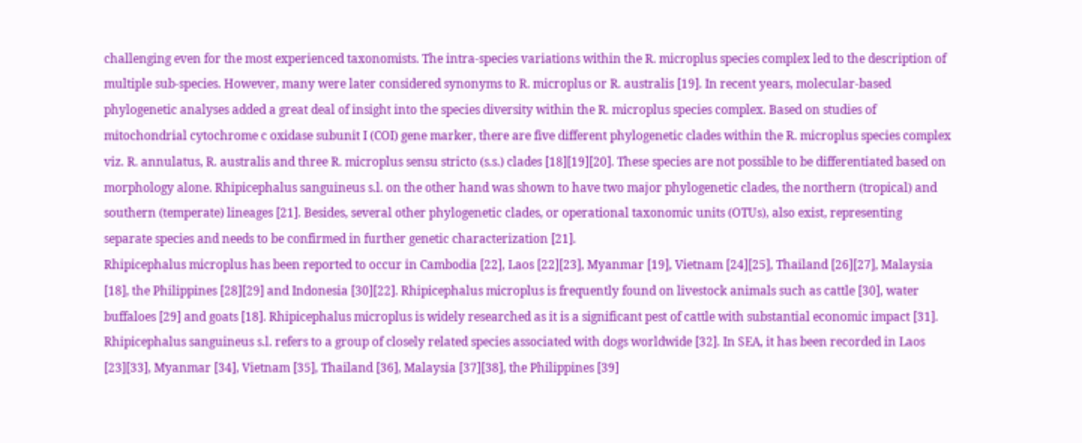challenging even for the most experienced taxonomists. The intra-species variations within the R. microplus species complex led to the description of multiple sub-species. However, many were later considered synonyms to R. microplus or R. australis [19]. In recent years, molecular-based phylogenetic analyses added a great deal of insight into the species diversity within the R. microplus species complex. Based on studies of mitochondrial cytochrome c oxidase subunit I (COI) gene marker, there are five different phylogenetic clades within the R. microplus species complex viz. R. annulatus, R. australis and three R. microplus sensu stricto (s.s.) clades [18][19][20]. These species are not possible to be differentiated based on morphology alone. Rhipicephalus sanguineus s.l. on the other hand was shown to have two major phylogenetic clades, the northern (tropical) and southern (temperate) lineages [21]. Besides, several other phylogenetic clades, or operational taxonomic units (OTUs), also exist, representing separate species and needs to be confirmed in further genetic characterization [21].
Rhipicephalus microplus has been reported to occur in Cambodia [22], Laos [22][23], Myanmar [19], Vietnam [24][25], Thailand [26][27], Malaysia [18], the Philippines [28][29] and Indonesia [30][22]. Rhipicephalus microplus is frequently found on livestock animals such as cattle [30], water buffaloes [29] and goats [18]. Rhipicephalus microplus is widely researched as it is a significant pest of cattle with substantial economic impact [31]. Rhipicephalus sanguineus s.l. refers to a group of closely related species associated with dogs worldwide [32]. In SEA, it has been recorded in Laos [23][33], Myanmar [34], Vietnam [35], Thailand [36], Malaysia [37][38], the Philippines [39]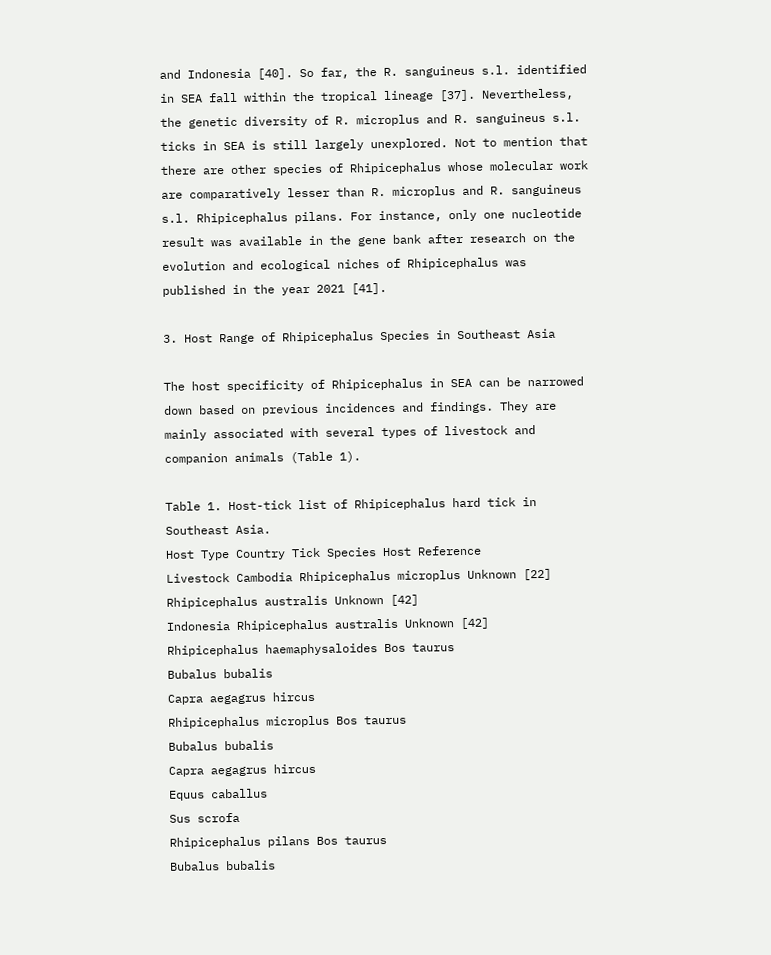and Indonesia [40]. So far, the R. sanguineus s.l. identified in SEA fall within the tropical lineage [37]. Nevertheless, the genetic diversity of R. microplus and R. sanguineus s.l. ticks in SEA is still largely unexplored. Not to mention that there are other species of Rhipicephalus whose molecular work are comparatively lesser than R. microplus and R. sanguineus s.l. Rhipicephalus pilans. For instance, only one nucleotide result was available in the gene bank after research on the evolution and ecological niches of Rhipicephalus was published in the year 2021 [41].

3. Host Range of Rhipicephalus Species in Southeast Asia

The host specificity of Rhipicephalus in SEA can be narrowed down based on previous incidences and findings. They are mainly associated with several types of livestock and companion animals (Table 1).

Table 1. Host-tick list of Rhipicephalus hard tick in Southeast Asia.
Host Type Country Tick Species Host Reference
Livestock Cambodia Rhipicephalus microplus Unknown [22]
Rhipicephalus australis Unknown [42]
Indonesia Rhipicephalus australis Unknown [42]
Rhipicephalus haemaphysaloides Bos taurus
Bubalus bubalis
Capra aegagrus hircus
Rhipicephalus microplus Bos taurus
Bubalus bubalis
Capra aegagrus hircus
Equus caballus
Sus scrofa
Rhipicephalus pilans Bos taurus
Bubalus bubalis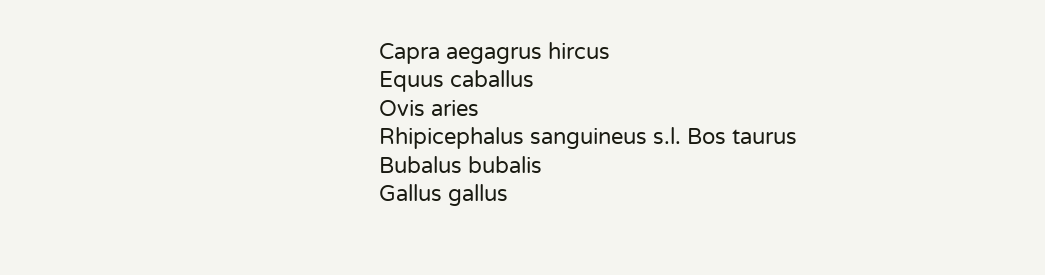Capra aegagrus hircus
Equus caballus
Ovis aries
Rhipicephalus sanguineus s.l. Bos taurus
Bubalus bubalis
Gallus gallus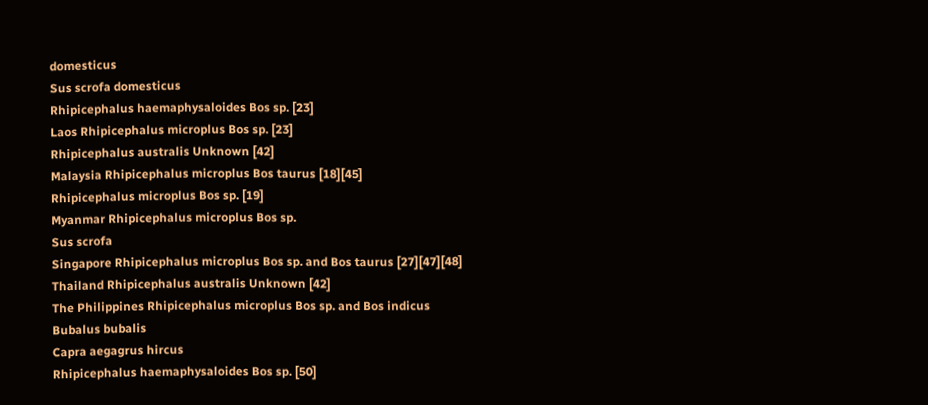domesticus
Sus scrofa domesticus
Rhipicephalus haemaphysaloides Bos sp. [23]
Laos Rhipicephalus microplus Bos sp. [23]
Rhipicephalus australis Unknown [42]
Malaysia Rhipicephalus microplus Bos taurus [18][45]
Rhipicephalus microplus Bos sp. [19]
Myanmar Rhipicephalus microplus Bos sp.
Sus scrofa
Singapore Rhipicephalus microplus Bos sp. and Bos taurus [27][47][48]
Thailand Rhipicephalus australis Unknown [42]
The Philippines Rhipicephalus microplus Bos sp. and Bos indicus
Bubalus bubalis
Capra aegagrus hircus
Rhipicephalus haemaphysaloides Bos sp. [50]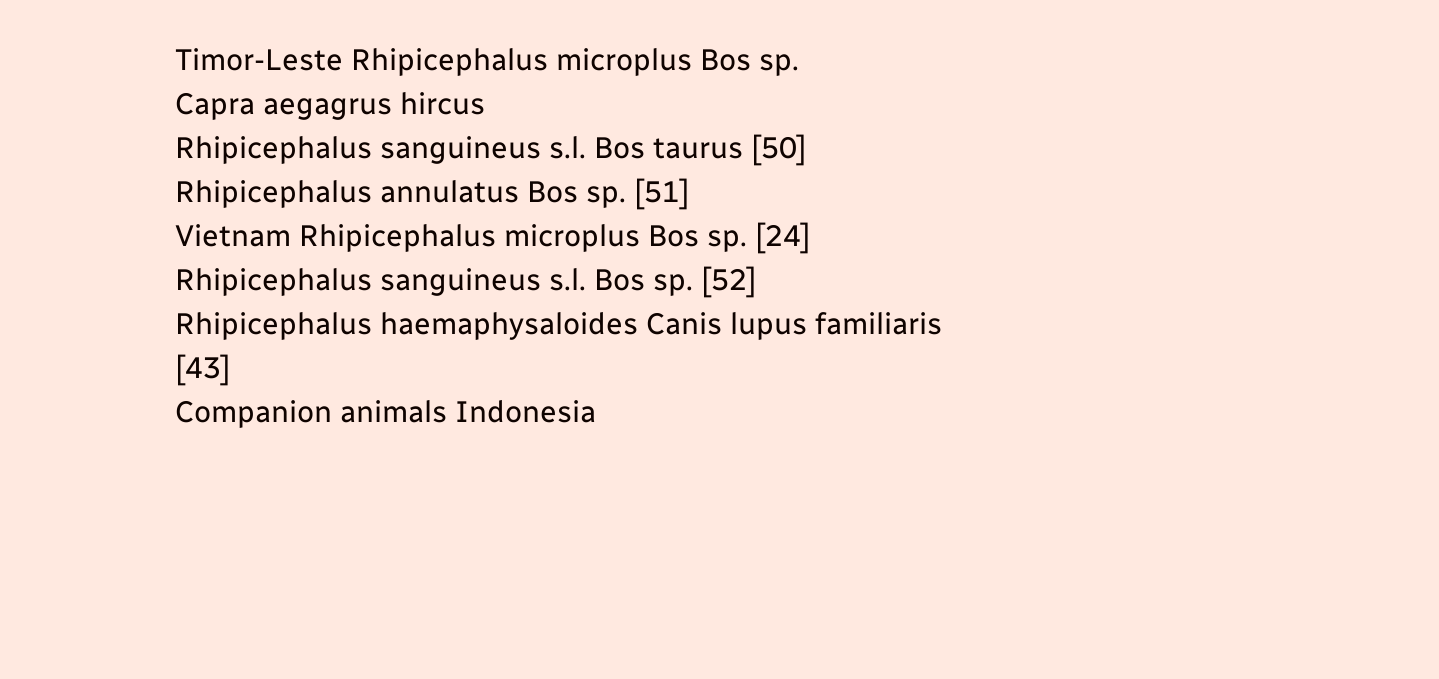Timor-Leste Rhipicephalus microplus Bos sp.
Capra aegagrus hircus
Rhipicephalus sanguineus s.l. Bos taurus [50]
Rhipicephalus annulatus Bos sp. [51]
Vietnam Rhipicephalus microplus Bos sp. [24]
Rhipicephalus sanguineus s.l. Bos sp. [52]
Rhipicephalus haemaphysaloides Canis lupus familiaris [43]
Companion animals Indonesia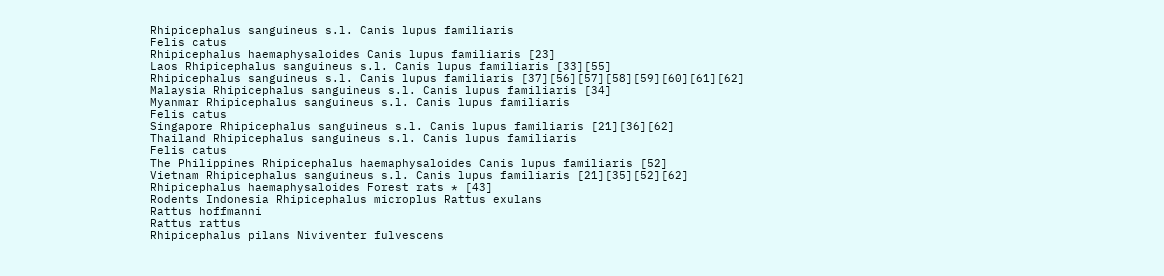Rhipicephalus sanguineus s.l. Canis lupus familiaris
Felis catus
Rhipicephalus haemaphysaloides Canis lupus familiaris [23]
Laos Rhipicephalus sanguineus s.l. Canis lupus familiaris [33][55]
Rhipicephalus sanguineus s.l. Canis lupus familiaris [37][56][57][58][59][60][61][62]
Malaysia Rhipicephalus sanguineus s.l. Canis lupus familiaris [34]
Myanmar Rhipicephalus sanguineus s.l. Canis lupus familiaris
Felis catus
Singapore Rhipicephalus sanguineus s.l. Canis lupus familiaris [21][36][62]
Thailand Rhipicephalus sanguineus s.l. Canis lupus familiaris
Felis catus
The Philippines Rhipicephalus haemaphysaloides Canis lupus familiaris [52]
Vietnam Rhipicephalus sanguineus s.l. Canis lupus familiaris [21][35][52][62]
Rhipicephalus haemaphysaloides Forest rats * [43]
Rodents Indonesia Rhipicephalus microplus Rattus exulans
Rattus hoffmanni
Rattus rattus
Rhipicephalus pilans Niviventer fulvescens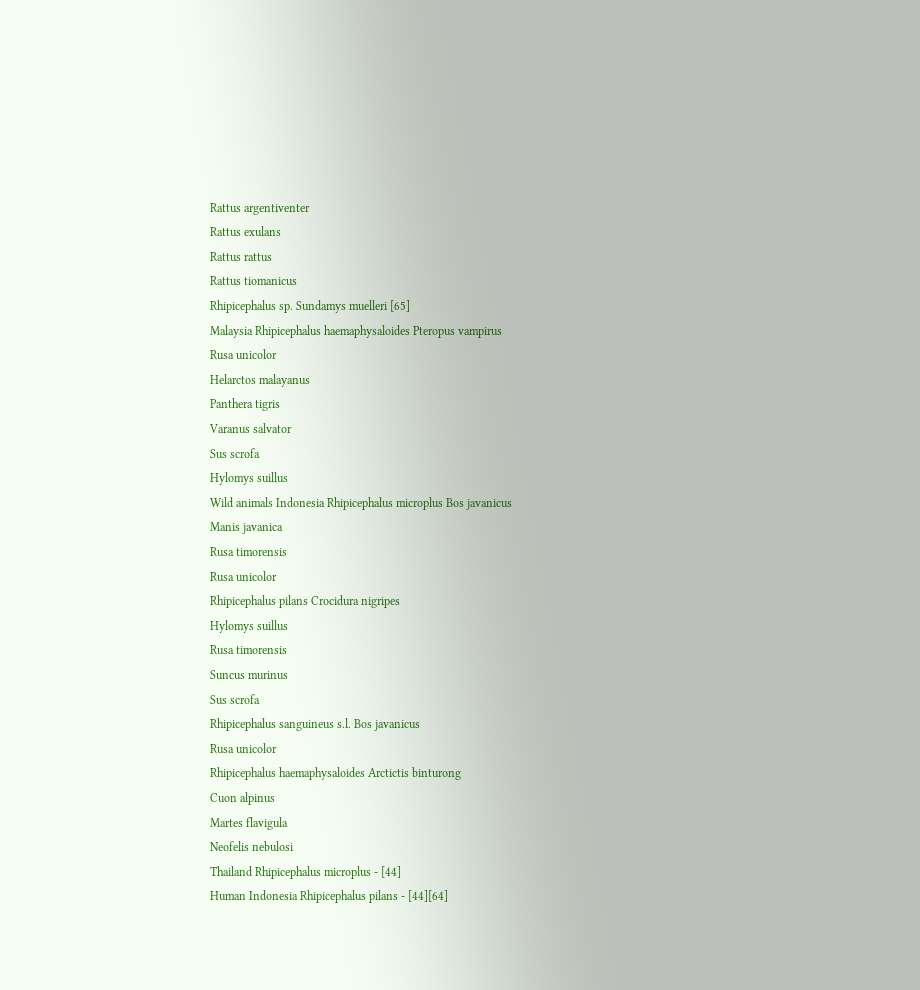Rattus argentiventer
Rattus exulans
Rattus rattus
Rattus tiomanicus
Rhipicephalus sp. Sundamys muelleri [65]
Malaysia Rhipicephalus haemaphysaloides Pteropus vampirus
Rusa unicolor
Helarctos malayanus
Panthera tigris
Varanus salvator
Sus scrofa
Hylomys suillus
Wild animals Indonesia Rhipicephalus microplus Bos javanicus
Manis javanica
Rusa timorensis
Rusa unicolor
Rhipicephalus pilans Crocidura nigripes
Hylomys suillus
Rusa timorensis
Suncus murinus
Sus scrofa
Rhipicephalus sanguineus s.l. Bos javanicus
Rusa unicolor
Rhipicephalus haemaphysaloides Arctictis binturong
Cuon alpinus
Martes flavigula
Neofelis nebulosi
Thailand Rhipicephalus microplus - [44]
Human Indonesia Rhipicephalus pilans - [44][64]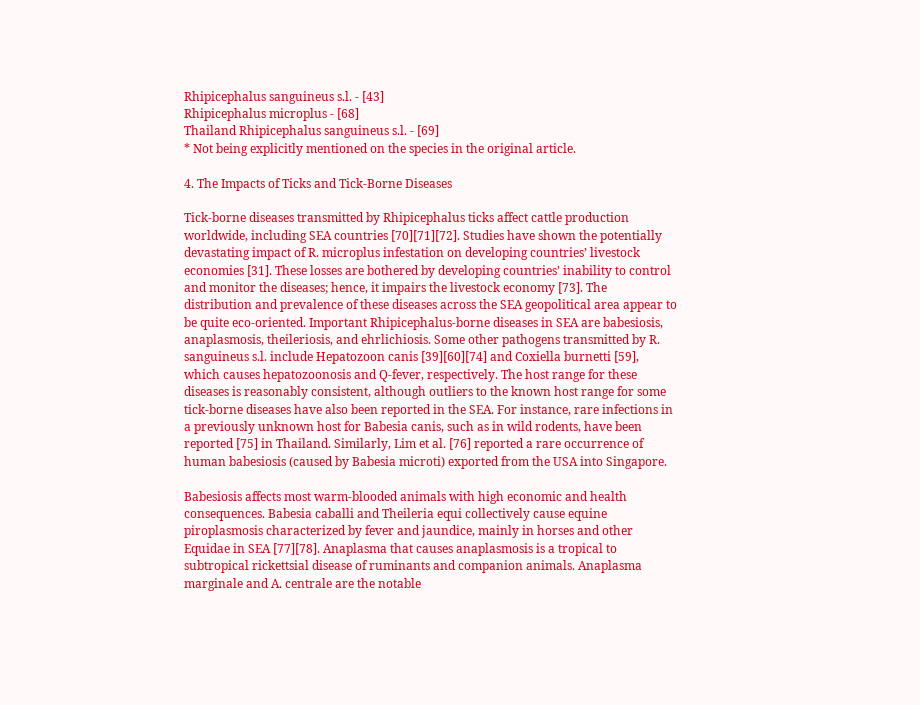Rhipicephalus sanguineus s.l. - [43]
Rhipicephalus microplus - [68]
Thailand Rhipicephalus sanguineus s.l. - [69]
* Not being explicitly mentioned on the species in the original article.

4. The Impacts of Ticks and Tick-Borne Diseases

Tick-borne diseases transmitted by Rhipicephalus ticks affect cattle production worldwide, including SEA countries [70][71][72]. Studies have shown the potentially devastating impact of R. microplus infestation on developing countries’ livestock economies [31]. These losses are bothered by developing countries’ inability to control and monitor the diseases; hence, it impairs the livestock economy [73]. The distribution and prevalence of these diseases across the SEA geopolitical area appear to be quite eco-oriented. Important Rhipicephalus-borne diseases in SEA are babesiosis, anaplasmosis, theileriosis, and ehrlichiosis. Some other pathogens transmitted by R. sanguineus s.l. include Hepatozoon canis [39][60][74] and Coxiella burnetti [59], which causes hepatozoonosis and Q-fever, respectively. The host range for these diseases is reasonably consistent, although outliers to the known host range for some tick-borne diseases have also been reported in the SEA. For instance, rare infections in a previously unknown host for Babesia canis, such as in wild rodents, have been reported [75] in Thailand. Similarly, Lim et al. [76] reported a rare occurrence of human babesiosis (caused by Babesia microti) exported from the USA into Singapore.

Babesiosis affects most warm-blooded animals with high economic and health consequences. Babesia caballi and Theileria equi collectively cause equine piroplasmosis characterized by fever and jaundice, mainly in horses and other Equidae in SEA [77][78]. Anaplasma that causes anaplasmosis is a tropical to subtropical rickettsial disease of ruminants and companion animals. Anaplasma marginale and A. centrale are the notable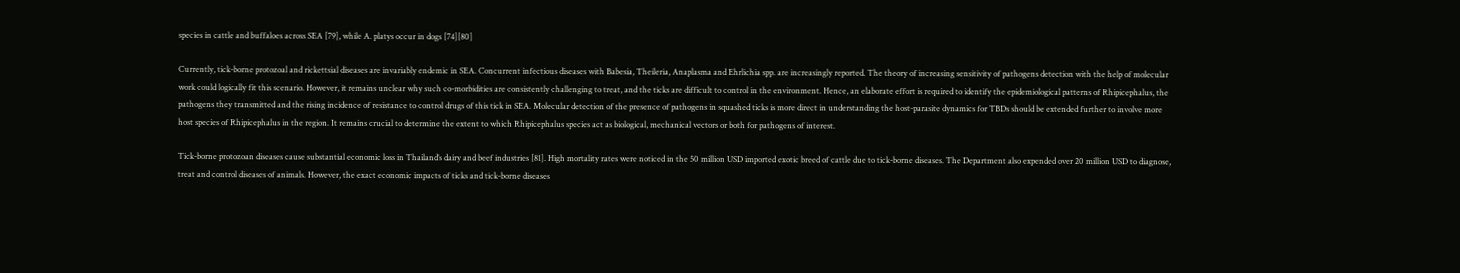species in cattle and buffaloes across SEA [79], while A. platys occur in dogs [74][80]

Currently, tick-borne protozoal and rickettsial diseases are invariably endemic in SEA. Concurrent infectious diseases with Babesia, Theileria, Anaplasma and Ehrlichia spp. are increasingly reported. The theory of increasing sensitivity of pathogens detection with the help of molecular work could logically fit this scenario. However, it remains unclear why such co-morbidities are consistently challenging to treat, and the ticks are difficult to control in the environment. Hence, an elaborate effort is required to identify the epidemiological patterns of Rhipicephalus, the pathogens they transmitted and the rising incidence of resistance to control drugs of this tick in SEA. Molecular detection of the presence of pathogens in squashed ticks is more direct in understanding the host-parasite dynamics for TBDs should be extended further to involve more host species of Rhipicephalus in the region. It remains crucial to determine the extent to which Rhipicephalus species act as biological, mechanical vectors or both for pathogens of interest.

Tick-borne protozoan diseases cause substantial economic loss in Thailand’s dairy and beef industries [81]. High mortality rates were noticed in the 50 million USD imported exotic breed of cattle due to tick-borne diseases. The Department also expended over 20 million USD to diagnose, treat and control diseases of animals. However, the exact economic impacts of ticks and tick-borne diseases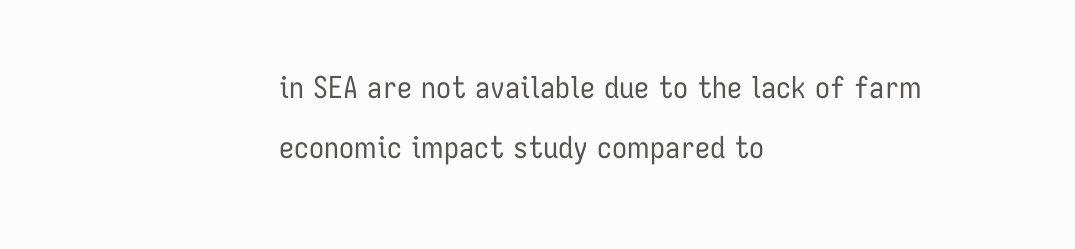in SEA are not available due to the lack of farm economic impact study compared to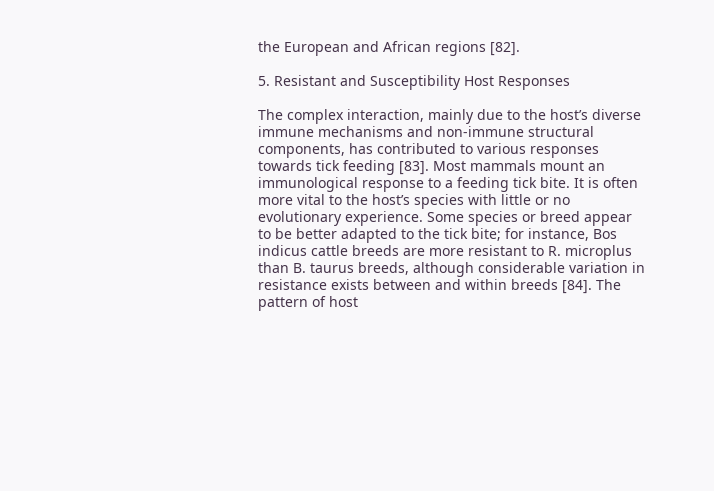the European and African regions [82].

5. Resistant and Susceptibility Host Responses

The complex interaction, mainly due to the host’s diverse immune mechanisms and non-immune structural components, has contributed to various responses towards tick feeding [83]. Most mammals mount an immunological response to a feeding tick bite. It is often more vital to the host’s species with little or no evolutionary experience. Some species or breed appear to be better adapted to the tick bite; for instance, Bos indicus cattle breeds are more resistant to R. microplus than B. taurus breeds, although considerable variation in resistance exists between and within breeds [84]. The pattern of host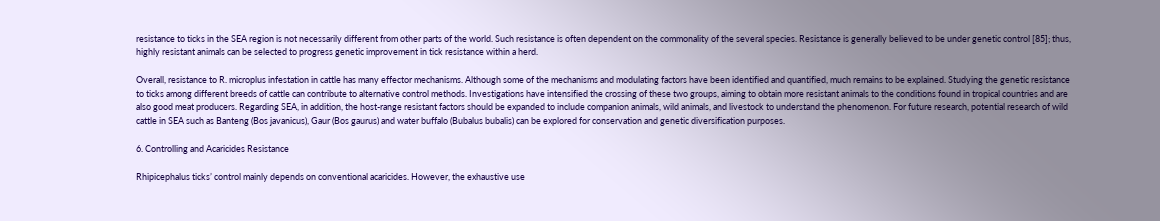resistance to ticks in the SEA region is not necessarily different from other parts of the world. Such resistance is often dependent on the commonality of the several species. Resistance is generally believed to be under genetic control [85]; thus, highly resistant animals can be selected to progress genetic improvement in tick resistance within a herd.

Overall, resistance to R. microplus infestation in cattle has many effector mechanisms. Although some of the mechanisms and modulating factors have been identified and quantified, much remains to be explained. Studying the genetic resistance to ticks among different breeds of cattle can contribute to alternative control methods. Investigations have intensified the crossing of these two groups, aiming to obtain more resistant animals to the conditions found in tropical countries and are also good meat producers. Regarding SEA, in addition, the host-range resistant factors should be expanded to include companion animals, wild animals, and livestock to understand the phenomenon. For future research, potential research of wild cattle in SEA such as Banteng (Bos javanicus), Gaur (Bos gaurus) and water buffalo (Bubalus bubalis) can be explored for conservation and genetic diversification purposes.

6. Controlling and Acaricides Resistance

Rhipicephalus ticks’ control mainly depends on conventional acaricides. However, the exhaustive use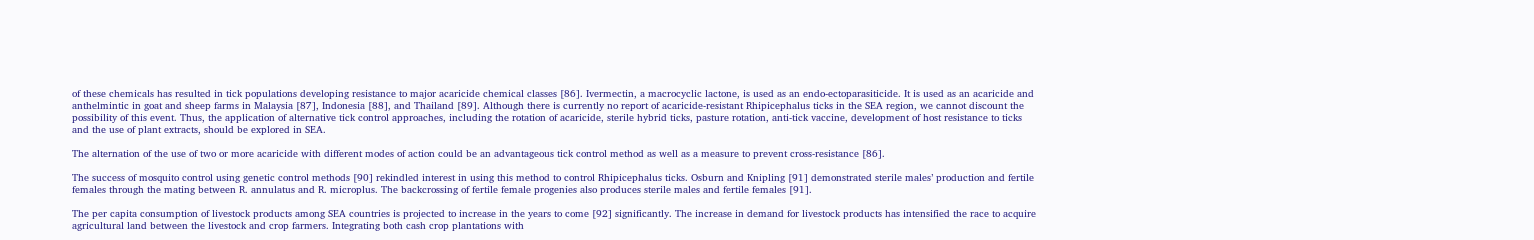of these chemicals has resulted in tick populations developing resistance to major acaricide chemical classes [86]. Ivermectin, a macrocyclic lactone, is used as an endo-ectoparasiticide. It is used as an acaricide and anthelmintic in goat and sheep farms in Malaysia [87], Indonesia [88], and Thailand [89]. Although there is currently no report of acaricide-resistant Rhipicephalus ticks in the SEA region, we cannot discount the possibility of this event. Thus, the application of alternative tick control approaches, including the rotation of acaricide, sterile hybrid ticks, pasture rotation, anti-tick vaccine, development of host resistance to ticks and the use of plant extracts, should be explored in SEA.

The alternation of the use of two or more acaricide with different modes of action could be an advantageous tick control method as well as a measure to prevent cross-resistance [86].

The success of mosquito control using genetic control methods [90] rekindled interest in using this method to control Rhipicephalus ticks. Osburn and Knipling [91] demonstrated sterile males’ production and fertile females through the mating between R. annulatus and R. microplus. The backcrossing of fertile female progenies also produces sterile males and fertile females [91].

The per capita consumption of livestock products among SEA countries is projected to increase in the years to come [92] significantly. The increase in demand for livestock products has intensified the race to acquire agricultural land between the livestock and crop farmers. Integrating both cash crop plantations with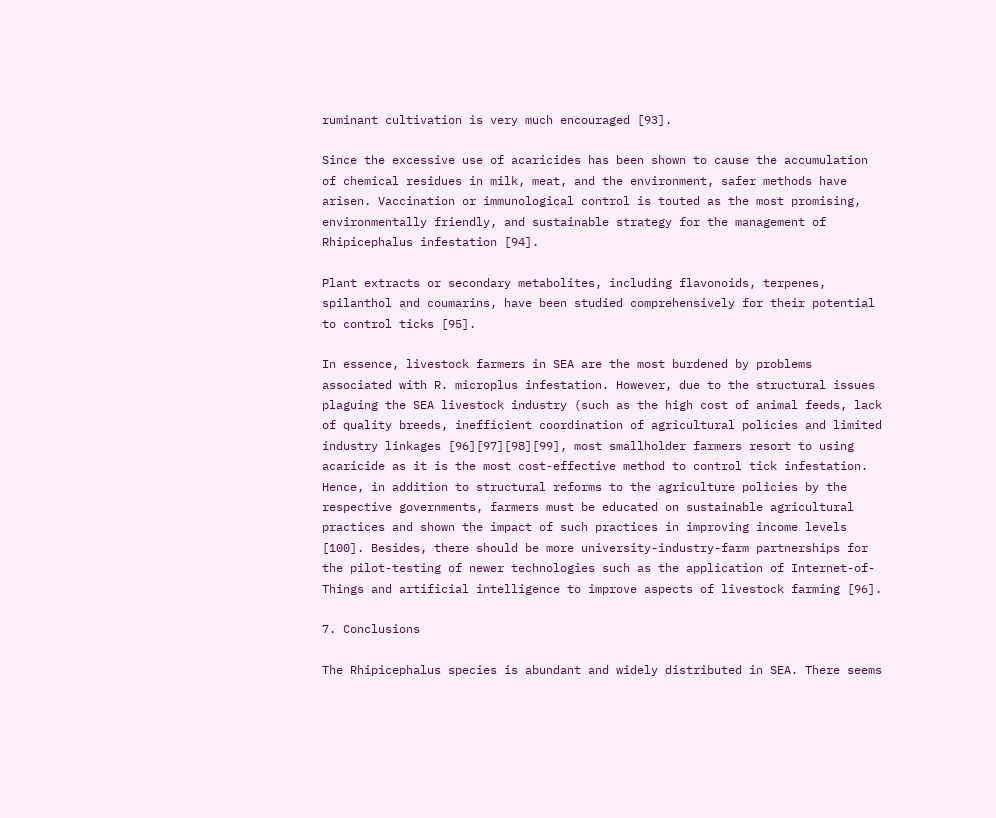ruminant cultivation is very much encouraged [93].

Since the excessive use of acaricides has been shown to cause the accumulation of chemical residues in milk, meat, and the environment, safer methods have arisen. Vaccination or immunological control is touted as the most promising, environmentally friendly, and sustainable strategy for the management of Rhipicephalus infestation [94].

Plant extracts or secondary metabolites, including flavonoids, terpenes, spilanthol and coumarins, have been studied comprehensively for their potential to control ticks [95].

In essence, livestock farmers in SEA are the most burdened by problems associated with R. microplus infestation. However, due to the structural issues plaguing the SEA livestock industry (such as the high cost of animal feeds, lack of quality breeds, inefficient coordination of agricultural policies and limited industry linkages [96][97][98][99], most smallholder farmers resort to using acaricide as it is the most cost-effective method to control tick infestation. Hence, in addition to structural reforms to the agriculture policies by the respective governments, farmers must be educated on sustainable agricultural practices and shown the impact of such practices in improving income levels [100]. Besides, there should be more university-industry-farm partnerships for the pilot-testing of newer technologies such as the application of Internet-of-Things and artificial intelligence to improve aspects of livestock farming [96].

7. Conclusions

The Rhipicephalus species is abundant and widely distributed in SEA. There seems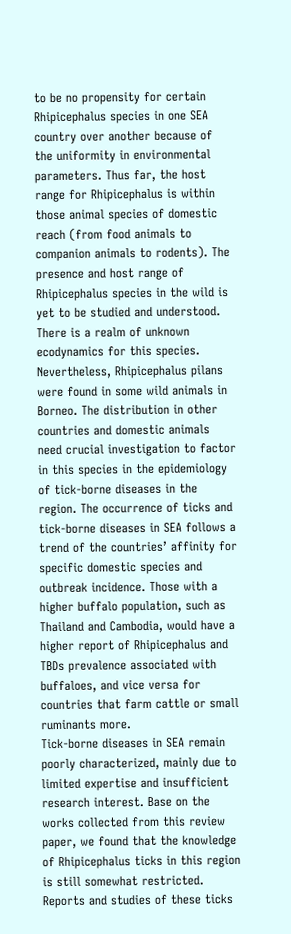to be no propensity for certain Rhipicephalus species in one SEA country over another because of the uniformity in environmental parameters. Thus far, the host range for Rhipicephalus is within those animal species of domestic reach (from food animals to companion animals to rodents). The presence and host range of Rhipicephalus species in the wild is yet to be studied and understood. There is a realm of unknown ecodynamics for this species. Nevertheless, Rhipicephalus pilans were found in some wild animals in Borneo. The distribution in other countries and domestic animals need crucial investigation to factor in this species in the epidemiology of tick-borne diseases in the region. The occurrence of ticks and tick-borne diseases in SEA follows a trend of the countries’ affinity for specific domestic species and outbreak incidence. Those with a higher buffalo population, such as Thailand and Cambodia, would have a higher report of Rhipicephalus and TBDs prevalence associated with buffaloes, and vice versa for countries that farm cattle or small ruminants more.
Tick-borne diseases in SEA remain poorly characterized, mainly due to limited expertise and insufficient research interest. Base on the works collected from this review paper, we found that the knowledge of Rhipicephalus ticks in this region is still somewhat restricted. Reports and studies of these ticks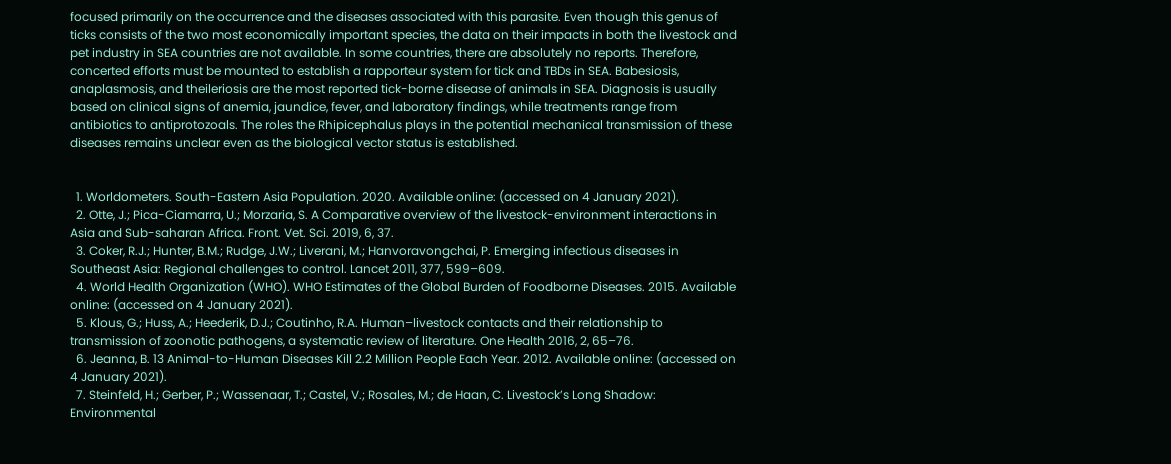focused primarily on the occurrence and the diseases associated with this parasite. Even though this genus of ticks consists of the two most economically important species, the data on their impacts in both the livestock and pet industry in SEA countries are not available. In some countries, there are absolutely no reports. Therefore, concerted efforts must be mounted to establish a rapporteur system for tick and TBDs in SEA. Babesiosis, anaplasmosis, and theileriosis are the most reported tick-borne disease of animals in SEA. Diagnosis is usually based on clinical signs of anemia, jaundice, fever, and laboratory findings, while treatments range from antibiotics to antiprotozoals. The roles the Rhipicephalus plays in the potential mechanical transmission of these diseases remains unclear even as the biological vector status is established.


  1. Worldometers. South-Eastern Asia Population. 2020. Available online: (accessed on 4 January 2021).
  2. Otte, J.; Pica-Ciamarra, U.; Morzaria, S. A Comparative overview of the livestock-environment interactions in Asia and Sub-saharan Africa. Front. Vet. Sci. 2019, 6, 37.
  3. Coker, R.J.; Hunter, B.M.; Rudge, J.W.; Liverani, M.; Hanvoravongchai, P. Emerging infectious diseases in Southeast Asia: Regional challenges to control. Lancet 2011, 377, 599–609.
  4. World Health Organization (WHO). WHO Estimates of the Global Burden of Foodborne Diseases. 2015. Available online: (accessed on 4 January 2021).
  5. Klous, G.; Huss, A.; Heederik, D.J.; Coutinho, R.A. Human–livestock contacts and their relationship to transmission of zoonotic pathogens, a systematic review of literature. One Health 2016, 2, 65–76.
  6. Jeanna, B. 13 Animal-to-Human Diseases Kill 2.2 Million People Each Year. 2012. Available online: (accessed on 4 January 2021).
  7. Steinfeld, H.; Gerber, P.; Wassenaar, T.; Castel, V.; Rosales, M.; de Haan, C. Livestock’s Long Shadow: Environmental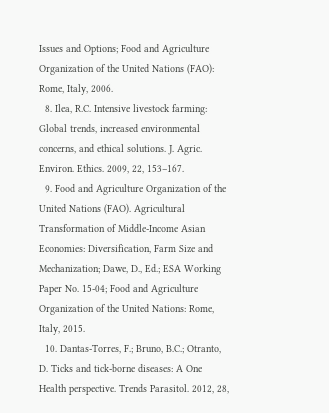Issues and Options; Food and Agriculture Organization of the United Nations (FAO): Rome, Italy, 2006.
  8. Ilea, R.C. Intensive livestock farming: Global trends, increased environmental concerns, and ethical solutions. J. Agric. Environ. Ethics. 2009, 22, 153–167.
  9. Food and Agriculture Organization of the United Nations (FAO). Agricultural Transformation of Middle-Income Asian Economies: Diversification, Farm Size and Mechanization; Dawe, D., Ed.; ESA Working Paper No. 15-04; Food and Agriculture Organization of the United Nations: Rome, Italy, 2015.
  10. Dantas-Torres, F.; Bruno, B.C.; Otranto, D. Ticks and tick-borne diseases: A One Health perspective. Trends Parasitol. 2012, 28,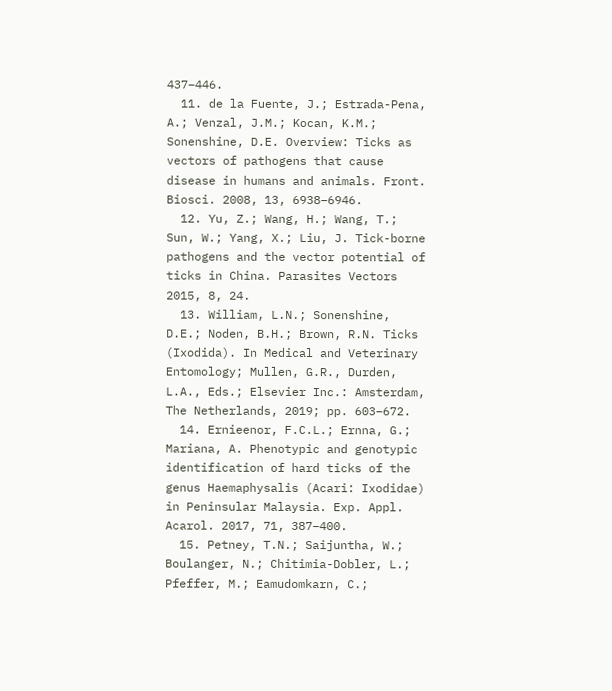437–446.
  11. de la Fuente, J.; Estrada-Pena, A.; Venzal, J.M.; Kocan, K.M.; Sonenshine, D.E. Overview: Ticks as vectors of pathogens that cause disease in humans and animals. Front. Biosci. 2008, 13, 6938–6946.
  12. Yu, Z.; Wang, H.; Wang, T.; Sun, W.; Yang, X.; Liu, J. Tick-borne pathogens and the vector potential of ticks in China. Parasites Vectors 2015, 8, 24.
  13. William, L.N.; Sonenshine, D.E.; Noden, B.H.; Brown, R.N. Ticks (Ixodida). In Medical and Veterinary Entomology; Mullen, G.R., Durden, L.A., Eds.; Elsevier Inc.: Amsterdam, The Netherlands, 2019; pp. 603–672.
  14. Ernieenor, F.C.L.; Ernna, G.; Mariana, A. Phenotypic and genotypic identification of hard ticks of the genus Haemaphysalis (Acari: Ixodidae) in Peninsular Malaysia. Exp. Appl. Acarol. 2017, 71, 387–400.
  15. Petney, T.N.; Saijuntha, W.; Boulanger, N.; Chitimia-Dobler, L.; Pfeffer, M.; Eamudomkarn, C.;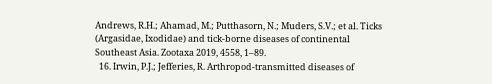Andrews, R.H.; Ahamad, M.; Putthasorn, N.; Muders, S.V.; et al. Ticks (Argasidae, Ixodidae) and tick-borne diseases of continental Southeast Asia. Zootaxa 2019, 4558, 1–89.
  16. Irwin, P.J.; Jefferies, R. Arthropod-transmitted diseases of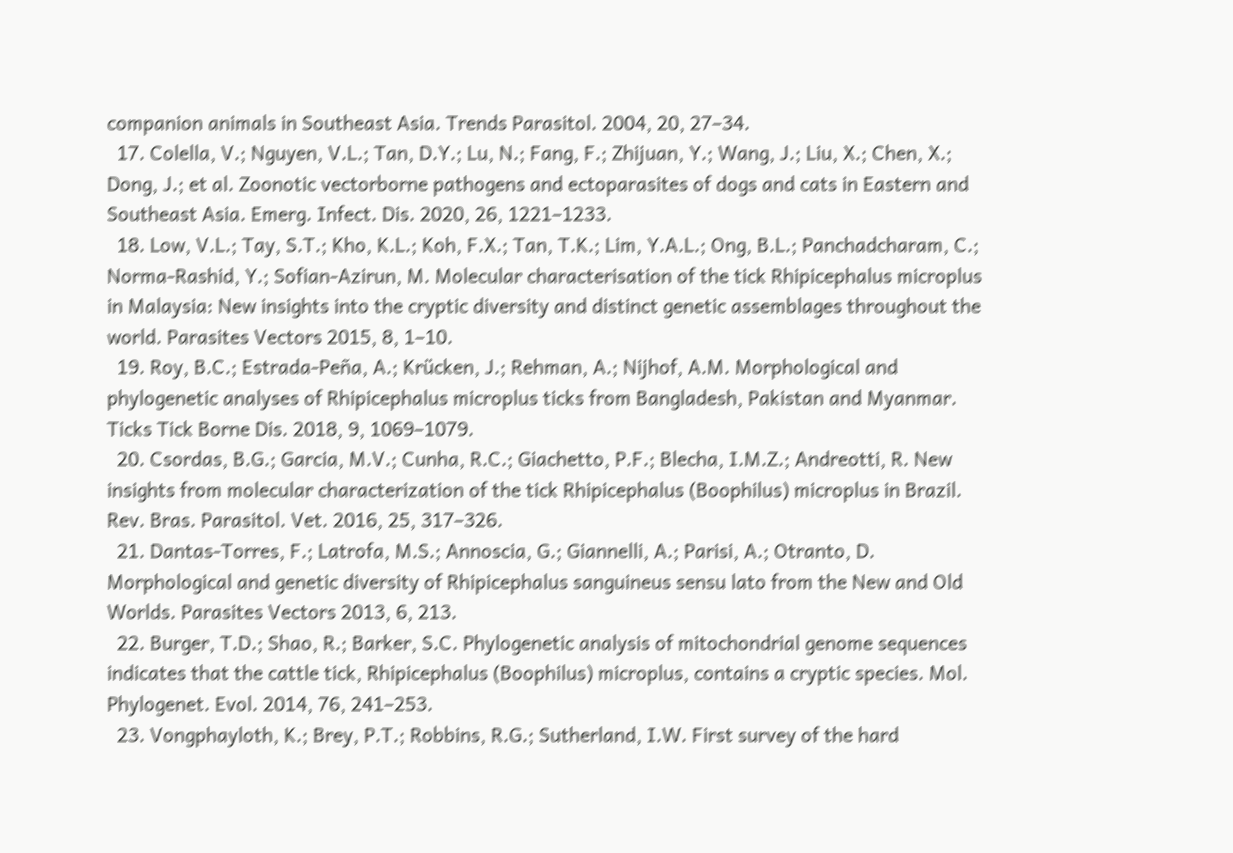companion animals in Southeast Asia. Trends Parasitol. 2004, 20, 27–34.
  17. Colella, V.; Nguyen, V.L.; Tan, D.Y.; Lu, N.; Fang, F.; Zhijuan, Y.; Wang, J.; Liu, X.; Chen, X.; Dong, J.; et al. Zoonotic vectorborne pathogens and ectoparasites of dogs and cats in Eastern and Southeast Asia. Emerg. Infect. Dis. 2020, 26, 1221–1233.
  18. Low, V.L.; Tay, S.T.; Kho, K.L.; Koh, F.X.; Tan, T.K.; Lim, Y.A.L.; Ong, B.L.; Panchadcharam, C.; Norma-Rashid, Y.; Sofian-Azirun, M. Molecular characterisation of the tick Rhipicephalus microplus in Malaysia: New insights into the cryptic diversity and distinct genetic assemblages throughout the world. Parasites Vectors 2015, 8, 1–10.
  19. Roy, B.C.; Estrada-Peña, A.; Krücken, J.; Rehman, A.; Nijhof, A.M. Morphological and phylogenetic analyses of Rhipicephalus microplus ticks from Bangladesh, Pakistan and Myanmar. Ticks Tick Borne Dis. 2018, 9, 1069–1079.
  20. Csordas, B.G.; Garcia, M.V.; Cunha, R.C.; Giachetto, P.F.; Blecha, I.M.Z.; Andreotti, R. New insights from molecular characterization of the tick Rhipicephalus (Boophilus) microplus in Brazil. Rev. Bras. Parasitol. Vet. 2016, 25, 317–326.
  21. Dantas-Torres, F.; Latrofa, M.S.; Annoscia, G.; Giannelli, A.; Parisi, A.; Otranto, D. Morphological and genetic diversity of Rhipicephalus sanguineus sensu lato from the New and Old Worlds. Parasites Vectors 2013, 6, 213.
  22. Burger, T.D.; Shao, R.; Barker, S.C. Phylogenetic analysis of mitochondrial genome sequences indicates that the cattle tick, Rhipicephalus (Boophilus) microplus, contains a cryptic species. Mol. Phylogenet. Evol. 2014, 76, 241–253.
  23. Vongphayloth, K.; Brey, P.T.; Robbins, R.G.; Sutherland, I.W. First survey of the hard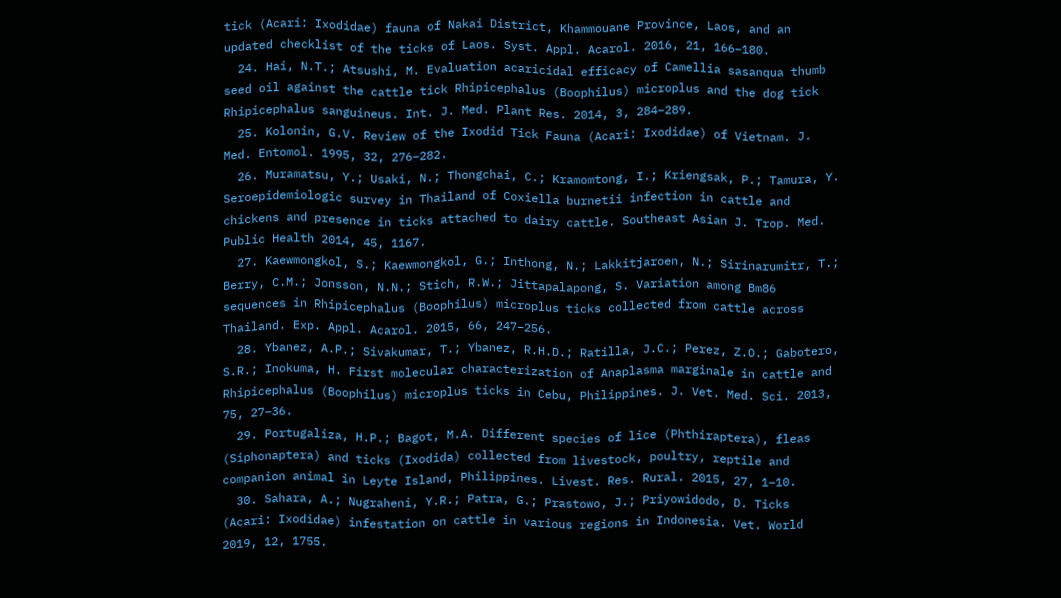tick (Acari: Ixodidae) fauna of Nakai District, Khammouane Province, Laos, and an updated checklist of the ticks of Laos. Syst. Appl. Acarol. 2016, 21, 166–180.
  24. Hai, N.T.; Atsushi, M. Evaluation acaricidal efficacy of Camellia sasanqua thumb seed oil against the cattle tick Rhipicephalus (Boophilus) microplus and the dog tick Rhipicephalus sanguineus. Int. J. Med. Plant Res. 2014, 3, 284–289.
  25. Kolonin, G.V. Review of the Ixodid Tick Fauna (Acari: Ixodidae) of Vietnam. J. Med. Entomol. 1995, 32, 276–282.
  26. Muramatsu, Y.; Usaki, N.; Thongchai, C.; Kramomtong, I.; Kriengsak, P.; Tamura, Y. Seroepidemiologic survey in Thailand of Coxiella burnetii infection in cattle and chickens and presence in ticks attached to dairy cattle. Southeast Asian J. Trop. Med. Public Health 2014, 45, 1167.
  27. Kaewmongkol, S.; Kaewmongkol, G.; Inthong, N.; Lakkitjaroen, N.; Sirinarumitr, T.; Berry, C.M.; Jonsson, N.N.; Stich, R.W.; Jittapalapong, S. Variation among Bm86 sequences in Rhipicephalus (Boophilus) microplus ticks collected from cattle across Thailand. Exp. Appl. Acarol. 2015, 66, 247–256.
  28. Ybanez, A.P.; Sivakumar, T.; Ybanez, R.H.D.; Ratilla, J.C.; Perez, Z.O.; Gabotero, S.R.; Inokuma, H. First molecular characterization of Anaplasma marginale in cattle and Rhipicephalus (Boophilus) microplus ticks in Cebu, Philippines. J. Vet. Med. Sci. 2013, 75, 27–36.
  29. Portugaliza, H.P.; Bagot, M.A. Different species of lice (Phthiraptera), fleas (Siphonaptera) and ticks (Ixodida) collected from livestock, poultry, reptile and companion animal in Leyte Island, Philippines. Livest. Res. Rural. 2015, 27, 1–10.
  30. Sahara, A.; Nugraheni, Y.R.; Patra, G.; Prastowo, J.; Priyowidodo, D. Ticks (Acari: Ixodidae) infestation on cattle in various regions in Indonesia. Vet. World 2019, 12, 1755.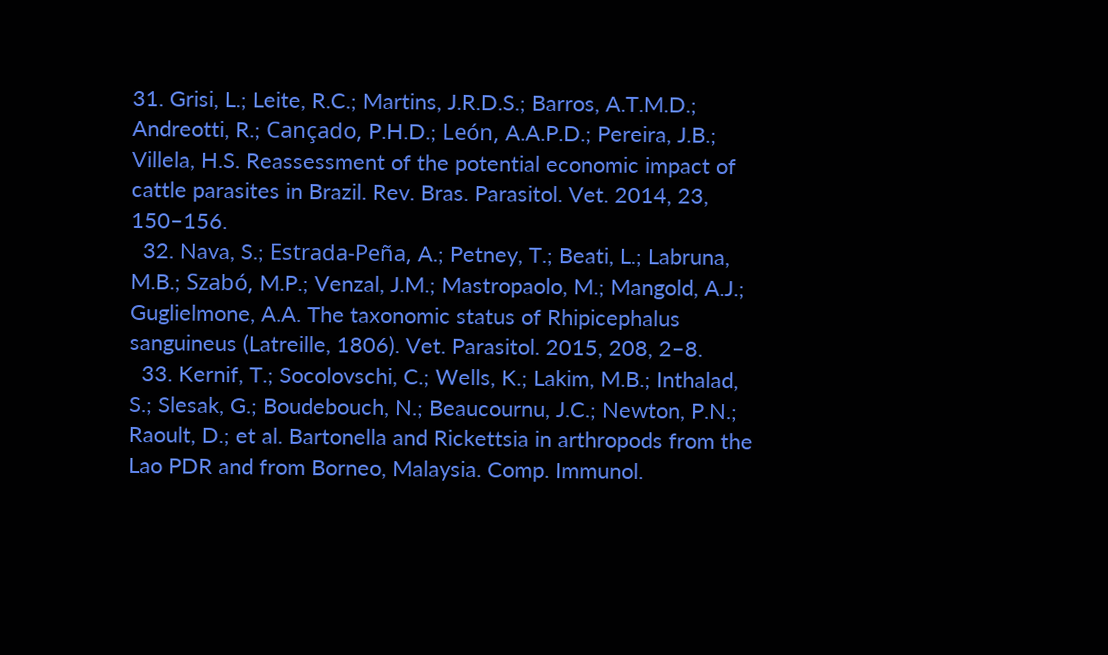31. Grisi, L.; Leite, R.C.; Martins, J.R.D.S.; Barros, A.T.M.D.; Andreotti, R.; Cançado, P.H.D.; León, A.A.P.D.; Pereira, J.B.; Villela, H.S. Reassessment of the potential economic impact of cattle parasites in Brazil. Rev. Bras. Parasitol. Vet. 2014, 23, 150–156.
  32. Nava, S.; Estrada-Peña, A.; Petney, T.; Beati, L.; Labruna, M.B.; Szabó, M.P.; Venzal, J.M.; Mastropaolo, M.; Mangold, A.J.; Guglielmone, A.A. The taxonomic status of Rhipicephalus sanguineus (Latreille, 1806). Vet. Parasitol. 2015, 208, 2–8.
  33. Kernif, T.; Socolovschi, C.; Wells, K.; Lakim, M.B.; Inthalad, S.; Slesak, G.; Boudebouch, N.; Beaucournu, J.C.; Newton, P.N.; Raoult, D.; et al. Bartonella and Rickettsia in arthropods from the Lao PDR and from Borneo, Malaysia. Comp. Immunol.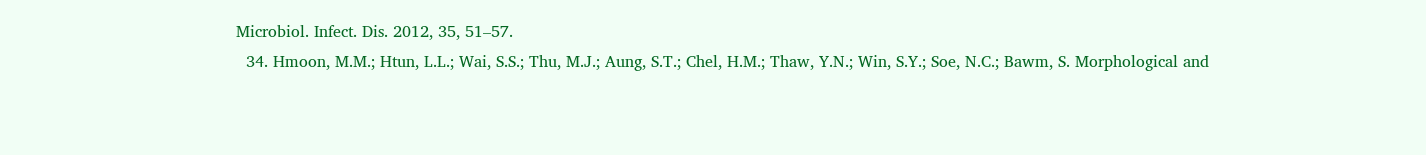Microbiol. Infect. Dis. 2012, 35, 51–57.
  34. Hmoon, M.M.; Htun, L.L.; Wai, S.S.; Thu, M.J.; Aung, S.T.; Chel, H.M.; Thaw, Y.N.; Win, S.Y.; Soe, N.C.; Bawm, S. Morphological and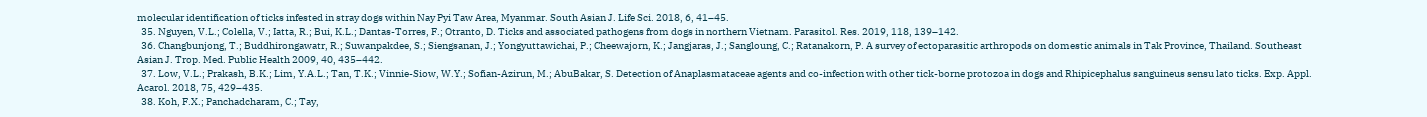molecular identification of ticks infested in stray dogs within Nay Pyi Taw Area, Myanmar. South Asian J. Life Sci. 2018, 6, 41–45.
  35. Nguyen, V.L.; Colella, V.; Iatta, R.; Bui, K.L.; Dantas-Torres, F.; Otranto, D. Ticks and associated pathogens from dogs in northern Vietnam. Parasitol. Res. 2019, 118, 139–142.
  36. Changbunjong, T.; Buddhirongawatr, R.; Suwanpakdee, S.; Siengsanan, J.; Yongyuttawichai, P.; Cheewajorn, K.; Jangjaras, J.; Sangloung, C.; Ratanakorn, P. A survey of ectoparasitic arthropods on domestic animals in Tak Province, Thailand. Southeast Asian J. Trop. Med. Public Health 2009, 40, 435–442.
  37. Low, V.L.; Prakash, B.K.; Lim, Y.A.L.; Tan, T.K.; Vinnie-Siow, W.Y.; Sofian-Azirun, M.; AbuBakar, S. Detection of Anaplasmataceae agents and co-infection with other tick-borne protozoa in dogs and Rhipicephalus sanguineus sensu lato ticks. Exp. Appl. Acarol. 2018, 75, 429–435.
  38. Koh, F.X.; Panchadcharam, C.; Tay,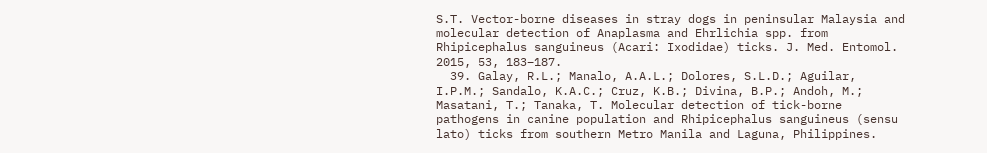S.T. Vector-borne diseases in stray dogs in peninsular Malaysia and molecular detection of Anaplasma and Ehrlichia spp. from Rhipicephalus sanguineus (Acari: Ixodidae) ticks. J. Med. Entomol. 2015, 53, 183–187.
  39. Galay, R.L.; Manalo, A.A.L.; Dolores, S.L.D.; Aguilar, I.P.M.; Sandalo, K.A.C.; Cruz, K.B.; Divina, B.P.; Andoh, M.; Masatani, T.; Tanaka, T. Molecular detection of tick-borne pathogens in canine population and Rhipicephalus sanguineus (sensu lato) ticks from southern Metro Manila and Laguna, Philippines.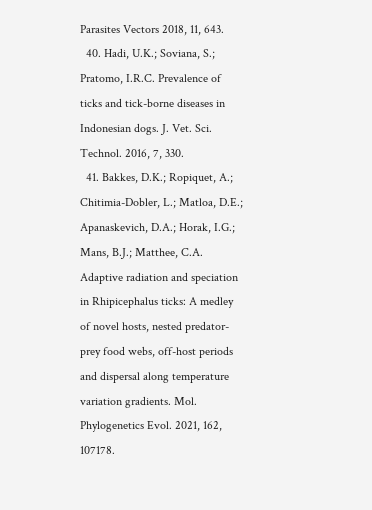Parasites Vectors 2018, 11, 643.
  40. Hadi, U.K.; Soviana, S.; Pratomo, I.R.C. Prevalence of ticks and tick-borne diseases in Indonesian dogs. J. Vet. Sci. Technol. 2016, 7, 330.
  41. Bakkes, D.K.; Ropiquet, A.; Chitimia-Dobler, L.; Matloa, D.E.; Apanaskevich, D.A.; Horak, I.G.; Mans, B.J.; Matthee, C.A. Adaptive radiation and speciation in Rhipicephalus ticks: A medley of novel hosts, nested predator-prey food webs, off-host periods and dispersal along temperature variation gradients. Mol. Phylogenetics Evol. 2021, 162, 107178.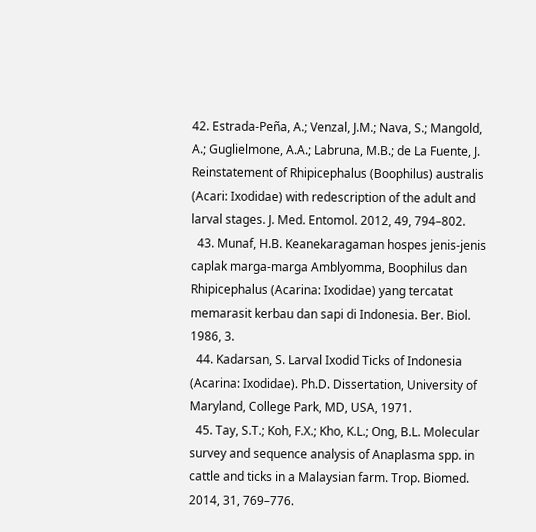42. Estrada-Peña, A.; Venzal, J.M.; Nava, S.; Mangold, A.; Guglielmone, A.A.; Labruna, M.B.; de La Fuente, J. Reinstatement of Rhipicephalus (Boophilus) australis (Acari: Ixodidae) with redescription of the adult and larval stages. J. Med. Entomol. 2012, 49, 794–802.
  43. Munaf, H.B. Keanekaragaman hospes jenis-jenis caplak marga-marga Amblyomma, Boophilus dan Rhipicephalus (Acarina: Ixodidae) yang tercatat memarasit kerbau dan sapi di Indonesia. Ber. Biol. 1986, 3.
  44. Kadarsan, S. Larval Ixodid Ticks of Indonesia (Acarina: Ixodidae). Ph.D. Dissertation, University of Maryland, College Park, MD, USA, 1971.
  45. Tay, S.T.; Koh, F.X.; Kho, K.L.; Ong, B.L. Molecular survey and sequence analysis of Anaplasma spp. in cattle and ticks in a Malaysian farm. Trop. Biomed. 2014, 31, 769–776.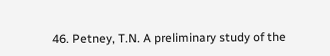46. Petney, T.N. A preliminary study of the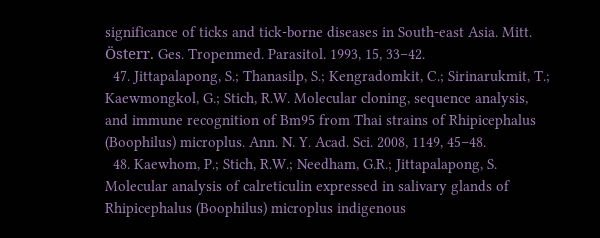significance of ticks and tick-borne diseases in South-east Asia. Mitt. Österr. Ges. Tropenmed. Parasitol. 1993, 15, 33–42.
  47. Jittapalapong, S.; Thanasilp, S.; Kengradomkit, C.; Sirinarukmit, T.; Kaewmongkol, G.; Stich, R.W. Molecular cloning, sequence analysis, and immune recognition of Bm95 from Thai strains of Rhipicephalus (Boophilus) microplus. Ann. N. Y. Acad. Sci. 2008, 1149, 45–48.
  48. Kaewhom, P.; Stich, R.W.; Needham, G.R.; Jittapalapong, S. Molecular analysis of calreticulin expressed in salivary glands of Rhipicephalus (Boophilus) microplus indigenous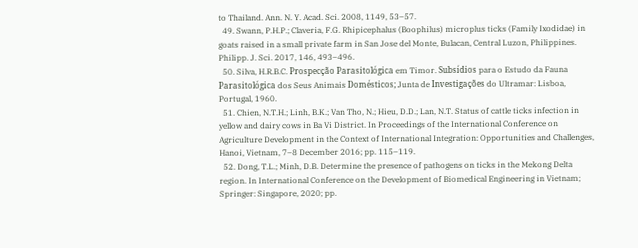to Thailand. Ann. N. Y. Acad. Sci. 2008, 1149, 53–57.
  49. Swann, P.H.P.; Claveria, F.G. Rhipicephalus (Boophilus) microplus ticks (Family Ixodidae) in goats raised in a small private farm in San Jose del Monte, Bulacan, Central Luzon, Philippines. Philipp. J. Sci. 2017, 146, 493–496.
  50. Silva, H.R.B.C. Prospecção Parasitológica em Timor. Subsídios para o Estudo da Fauna Parasitológica dos Seus Animais Domésticos; Junta de Investigações do Ultramar: Lisboa, Portugal, 1960.
  51. Chien, N.T.H.; Linh, B.K.; Van Tho, N.; Hieu, D.D.; Lan, N.T. Status of cattle ticks infection in yellow and dairy cows in Ba Vi District. In Proceedings of the International Conference on Agriculture Development in the Context of International Integration: Opportunities and Challenges, Hanoi, Vietnam, 7–8 December 2016; pp. 115–119.
  52. Dong, T.L.; Minh, D.B. Determine the presence of pathogens on ticks in the Mekong Delta region. In International Conference on the Development of Biomedical Engineering in Vietnam; Springer: Singapore, 2020; pp.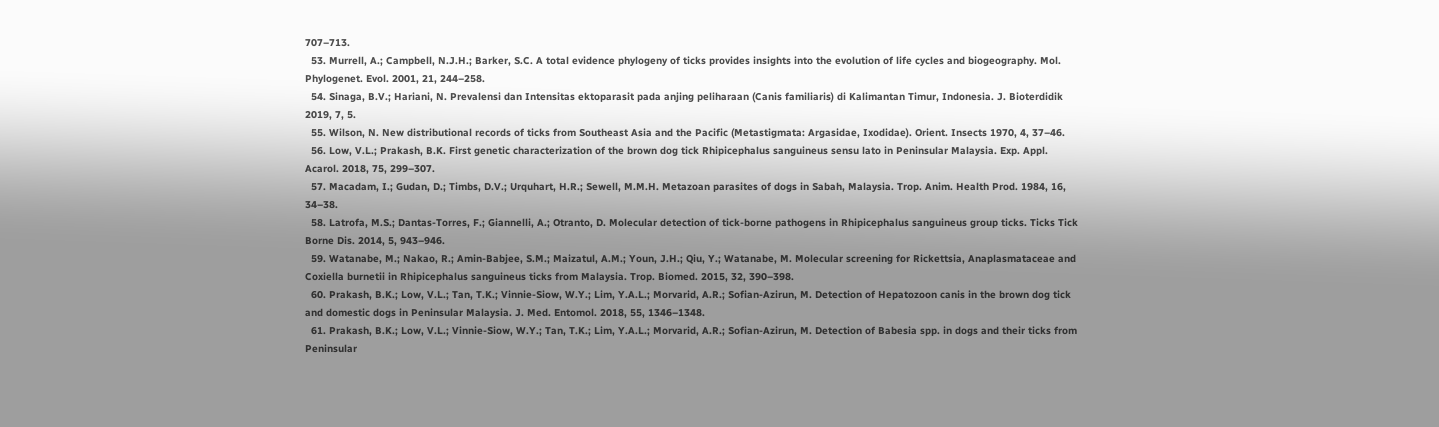707–713.
  53. Murrell, A.; Campbell, N.J.H.; Barker, S.C. A total evidence phylogeny of ticks provides insights into the evolution of life cycles and biogeography. Mol. Phylogenet. Evol. 2001, 21, 244–258.
  54. Sinaga, B.V.; Hariani, N. Prevalensi dan Intensitas ektoparasit pada anjing peliharaan (Canis familiaris) di Kalimantan Timur, Indonesia. J. Bioterdidik 2019, 7, 5.
  55. Wilson, N. New distributional records of ticks from Southeast Asia and the Pacific (Metastigmata: Argasidae, Ixodidae). Orient. Insects 1970, 4, 37–46.
  56. Low, V.L.; Prakash, B.K. First genetic characterization of the brown dog tick Rhipicephalus sanguineus sensu lato in Peninsular Malaysia. Exp. Appl. Acarol. 2018, 75, 299–307.
  57. Macadam, I.; Gudan, D.; Timbs, D.V.; Urquhart, H.R.; Sewell, M.M.H. Metazoan parasites of dogs in Sabah, Malaysia. Trop. Anim. Health Prod. 1984, 16, 34–38.
  58. Latrofa, M.S.; Dantas-Torres, F.; Giannelli, A.; Otranto, D. Molecular detection of tick-borne pathogens in Rhipicephalus sanguineus group ticks. Ticks Tick Borne Dis. 2014, 5, 943–946.
  59. Watanabe, M.; Nakao, R.; Amin-Babjee, S.M.; Maizatul, A.M.; Youn, J.H.; Qiu, Y.; Watanabe, M. Molecular screening for Rickettsia, Anaplasmataceae and Coxiella burnetii in Rhipicephalus sanguineus ticks from Malaysia. Trop. Biomed. 2015, 32, 390–398.
  60. Prakash, B.K.; Low, V.L.; Tan, T.K.; Vinnie-Siow, W.Y.; Lim, Y.A.L.; Morvarid, A.R.; Sofian-Azirun, M. Detection of Hepatozoon canis in the brown dog tick and domestic dogs in Peninsular Malaysia. J. Med. Entomol. 2018, 55, 1346–1348.
  61. Prakash, B.K.; Low, V.L.; Vinnie-Siow, W.Y.; Tan, T.K.; Lim, Y.A.L.; Morvarid, A.R.; Sofian-Azirun, M. Detection of Babesia spp. in dogs and their ticks from Peninsular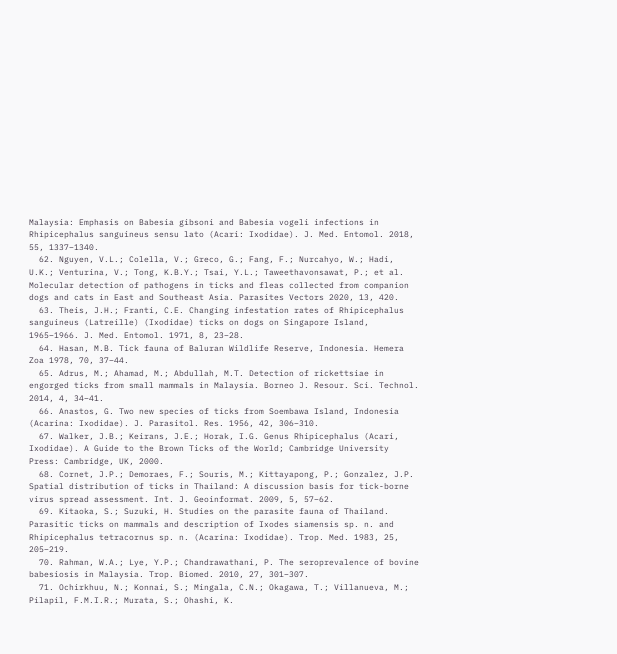Malaysia: Emphasis on Babesia gibsoni and Babesia vogeli infections in Rhipicephalus sanguineus sensu lato (Acari: Ixodidae). J. Med. Entomol. 2018, 55, 1337–1340.
  62. Nguyen, V.L.; Colella, V.; Greco, G.; Fang, F.; Nurcahyo, W.; Hadi, U.K.; Venturina, V.; Tong, K.B.Y.; Tsai, Y.L.; Taweethavonsawat, P.; et al. Molecular detection of pathogens in ticks and fleas collected from companion dogs and cats in East and Southeast Asia. Parasites Vectors 2020, 13, 420.
  63. Theis, J.H.; Franti, C.E. Changing infestation rates of Rhipicephalus sanguineus (Latreille) (Ixodidae) ticks on dogs on Singapore Island, 1965–1966. J. Med. Entomol. 1971, 8, 23–28.
  64. Hasan, M.B. Tick fauna of Baluran Wildlife Reserve, Indonesia. Hemera Zoa 1978, 70, 37–44.
  65. Adrus, M.; Ahamad, M.; Abdullah, M.T. Detection of rickettsiae in engorged ticks from small mammals in Malaysia. Borneo J. Resour. Sci. Technol. 2014, 4, 34–41.
  66. Anastos, G. Two new species of ticks from Soembawa Island, Indonesia (Acarina: Ixodidae). J. Parasitol. Res. 1956, 42, 306–310.
  67. Walker, J.B.; Keirans, J.E.; Horak, I.G. Genus Rhipicephalus (Acari, Ixodidae). A Guide to the Brown Ticks of the World; Cambridge University Press: Cambridge, UK, 2000.
  68. Cornet, J.P.; Demoraes, F.; Souris, M.; Kittayapong, P.; Gonzalez, J.P. Spatial distribution of ticks in Thailand: A discussion basis for tick-borne virus spread assessment. Int. J. Geoinformat. 2009, 5, 57–62.
  69. Kitaoka, S.; Suzuki, H. Studies on the parasite fauna of Thailand. Parasitic ticks on mammals and description of Ixodes siamensis sp. n. and Rhipicephalus tetracornus sp. n. (Acarina: Ixodidae). Trop. Med. 1983, 25, 205–219.
  70. Rahman, W.A.; Lye, Y.P.; Chandrawathani, P. The seroprevalence of bovine babesiosis in Malaysia. Trop. Biomed. 2010, 27, 301–307.
  71. Ochirkhuu, N.; Konnai, S.; Mingala, C.N.; Okagawa, T.; Villanueva, M.; Pilapil, F.M.I.R.; Murata, S.; Ohashi, K.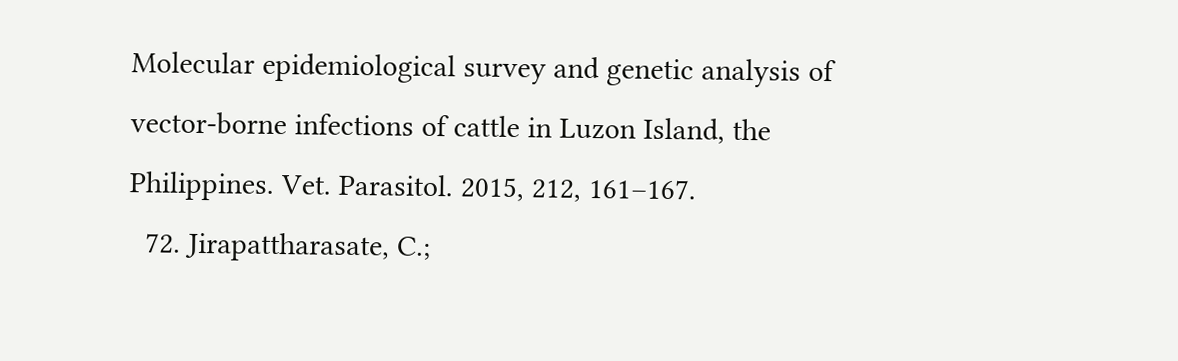Molecular epidemiological survey and genetic analysis of vector-borne infections of cattle in Luzon Island, the Philippines. Vet. Parasitol. 2015, 212, 161–167.
  72. Jirapattharasate, C.;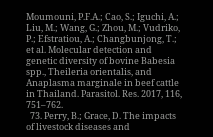Moumouni, P.F.A.; Cao, S.; Iguchi, A.; Liu, M.; Wang, G.; Zhou, M.; Vudriko, P.; Efstratiou, A.; Changbunjong, T.; et al. Molecular detection and genetic diversity of bovine Babesia spp., Theileria orientalis, and Anaplasma marginale in beef cattle in Thailand. Parasitol. Res. 2017, 116, 751–762.
  73. Perry, B.; Grace, D. The impacts of livestock diseases and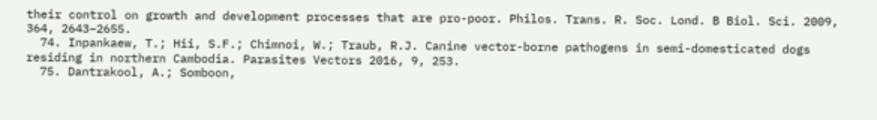their control on growth and development processes that are pro-poor. Philos. Trans. R. Soc. Lond. B Biol. Sci. 2009, 364, 2643–2655.
  74. Inpankaew, T.; Hii, S.F.; Chimnoi, W.; Traub, R.J. Canine vector-borne pathogens in semi-domesticated dogs residing in northern Cambodia. Parasites Vectors 2016, 9, 253.
  75. Dantrakool, A.; Somboon,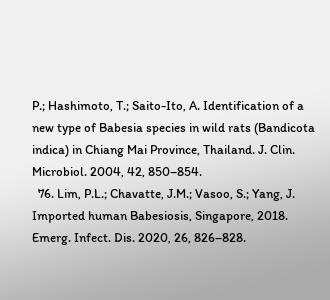P.; Hashimoto, T.; Saito-Ito, A. Identification of a new type of Babesia species in wild rats (Bandicota indica) in Chiang Mai Province, Thailand. J. Clin. Microbiol. 2004, 42, 850–854.
  76. Lim, P.L.; Chavatte, J.M.; Vasoo, S.; Yang, J. Imported human Babesiosis, Singapore, 2018. Emerg. Infect. Dis. 2020, 26, 826–828.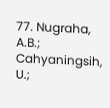77. Nugraha, A.B.; Cahyaningsih, U.;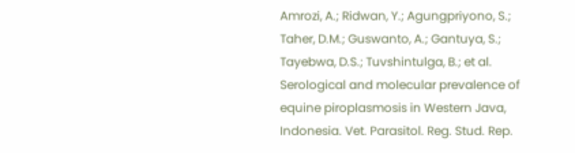Amrozi, A.; Ridwan, Y.; Agungpriyono, S.; Taher, D.M.; Guswanto, A.; Gantuya, S.; Tayebwa, D.S.; Tuvshintulga, B.; et al. Serological and molecular prevalence of equine piroplasmosis in Western Java, Indonesia. Vet. Parasitol. Reg. Stud. Rep.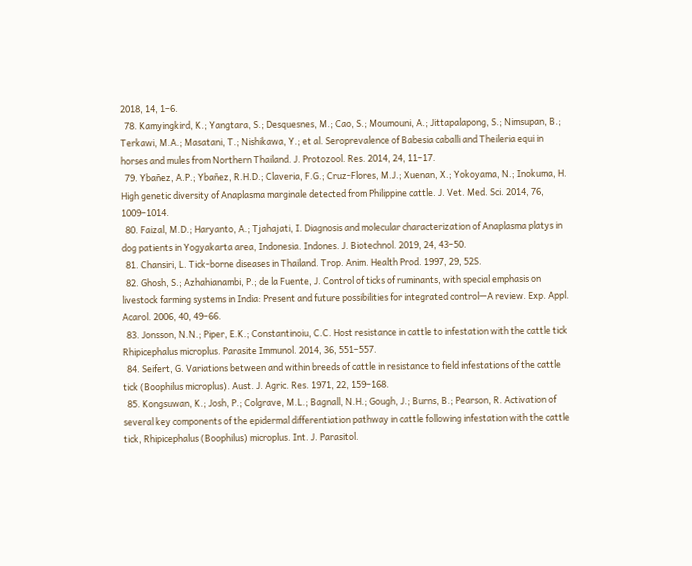2018, 14, 1–6.
  78. Kamyingkird, K.; Yangtara, S.; Desquesnes, M.; Cao, S.; Moumouni, A.; Jittapalapong, S.; Nimsupan, B.; Terkawi, M.A.; Masatani, T.; Nishikawa, Y.; et al. Seroprevalence of Babesia caballi and Theileria equi in horses and mules from Northern Thailand. J. Protozool. Res. 2014, 24, 11–17.
  79. Ybañez, A.P.; Ybañez, R.H.D.; Claveria, F.G.; Cruz-Flores, M.J.; Xuenan, X.; Yokoyama, N.; Inokuma, H. High genetic diversity of Anaplasma marginale detected from Philippine cattle. J. Vet. Med. Sci. 2014, 76, 1009–1014.
  80. Faizal, M.D.; Haryanto, A.; Tjahajati, I. Diagnosis and molecular characterization of Anaplasma platys in dog patients in Yogyakarta area, Indonesia. Indones. J. Biotechnol. 2019, 24, 43–50.
  81. Chansiri, L. Tick-borne diseases in Thailand. Trop. Anim. Health Prod. 1997, 29, 52S.
  82. Ghosh, S.; Azhahianambi, P.; de la Fuente, J. Control of ticks of ruminants, with special emphasis on livestock farming systems in India: Present and future possibilities for integrated control—A review. Exp. Appl. Acarol. 2006, 40, 49–66.
  83. Jonsson, N.N.; Piper, E.K.; Constantinoiu, C.C. Host resistance in cattle to infestation with the cattle tick Rhipicephalus microplus. Parasite Immunol. 2014, 36, 551–557.
  84. Seifert, G. Variations between and within breeds of cattle in resistance to field infestations of the cattle tick (Boophilus microplus). Aust. J. Agric. Res. 1971, 22, 159–168.
  85. Kongsuwan, K.; Josh, P.; Colgrave, M.L.; Bagnall, N.H.; Gough, J.; Burns, B.; Pearson, R. Activation of several key components of the epidermal differentiation pathway in cattle following infestation with the cattle tick, Rhipicephalus (Boophilus) microplus. Int. J. Parasitol.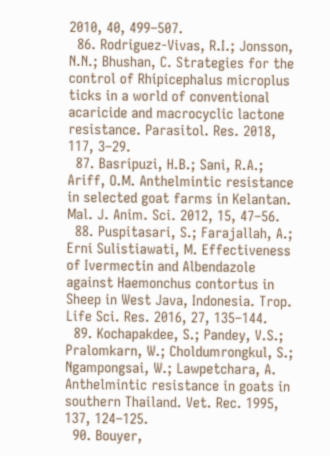2010, 40, 499–507.
  86. Rodriguez-Vivas, R.I.; Jonsson, N.N.; Bhushan, C. Strategies for the control of Rhipicephalus microplus ticks in a world of conventional acaricide and macrocyclic lactone resistance. Parasitol. Res. 2018, 117, 3–29.
  87. Basripuzi, H.B.; Sani, R.A.; Ariff, O.M. Anthelmintic resistance in selected goat farms in Kelantan. Mal. J. Anim. Sci. 2012, 15, 47–56.
  88. Puspitasari, S.; Farajallah, A.; Erni Sulistiawati, M. Effectiveness of Ivermectin and Albendazole against Haemonchus contortus in Sheep in West Java, Indonesia. Trop. Life Sci. Res. 2016, 27, 135–144.
  89. Kochapakdee, S.; Pandey, V.S.; Pralomkarn, W.; Choldumrongkul, S.; Ngampongsai, W.; Lawpetchara, A. Anthelmintic resistance in goats in southern Thailand. Vet. Rec. 1995, 137, 124–125.
  90. Bouyer,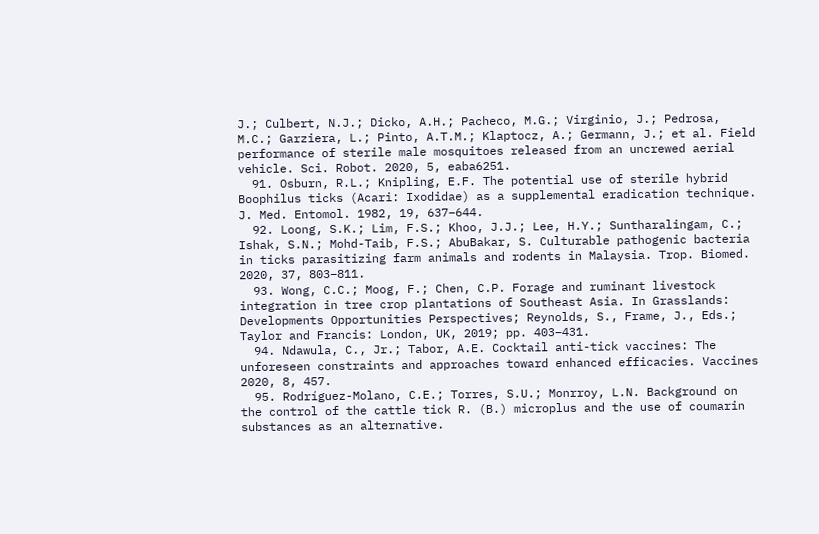J.; Culbert, N.J.; Dicko, A.H.; Pacheco, M.G.; Virginio, J.; Pedrosa, M.C.; Garziera, L.; Pinto, A.T.M.; Klaptocz, A.; Germann, J.; et al. Field performance of sterile male mosquitoes released from an uncrewed aerial vehicle. Sci. Robot. 2020, 5, eaba6251.
  91. Osburn, R.L.; Knipling, E.F. The potential use of sterile hybrid Boophilus ticks (Acari: Ixodidae) as a supplemental eradication technique. J. Med. Entomol. 1982, 19, 637–644.
  92. Loong, S.K.; Lim, F.S.; Khoo, J.J.; Lee, H.Y.; Suntharalingam, C.; Ishak, S.N.; Mohd-Taib, F.S.; AbuBakar, S. Culturable pathogenic bacteria in ticks parasitizing farm animals and rodents in Malaysia. Trop. Biomed. 2020, 37, 803–811.
  93. Wong, C.C.; Moog, F.; Chen, C.P. Forage and ruminant livestock integration in tree crop plantations of Southeast Asia. In Grasslands: Developments Opportunities Perspectives; Reynolds, S., Frame, J., Eds.; Taylor and Francis: London, UK, 2019; pp. 403–431.
  94. Ndawula, C., Jr.; Tabor, A.E. Cocktail anti-tick vaccines: The unforeseen constraints and approaches toward enhanced efficacies. Vaccines 2020, 8, 457.
  95. Rodríguez-Molano, C.E.; Torres, S.U.; Monrroy, L.N. Background on the control of the cattle tick R. (B.) microplus and the use of coumarin substances as an alternative.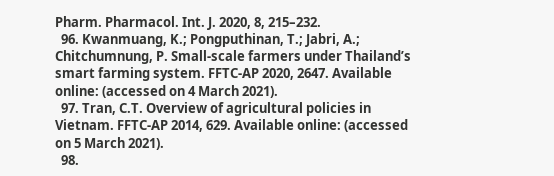Pharm. Pharmacol. Int. J. 2020, 8, 215–232.
  96. Kwanmuang, K.; Pongputhinan, T.; Jabri, A.; Chitchumnung, P. Small-scale farmers under Thailand’s smart farming system. FFTC-AP 2020, 2647. Available online: (accessed on 4 March 2021).
  97. Tran, C.T. Overview of agricultural policies in Vietnam. FFTC-AP 2014, 629. Available online: (accessed on 5 March 2021).
  98.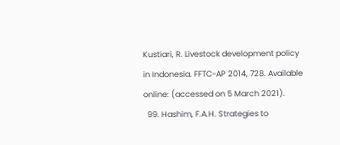Kustiari, R. Livestock development policy in Indonesia. FFTC-AP 2014, 728. Available online: (accessed on 5 March 2021).
  99. Hashim, F.A.H. Strategies to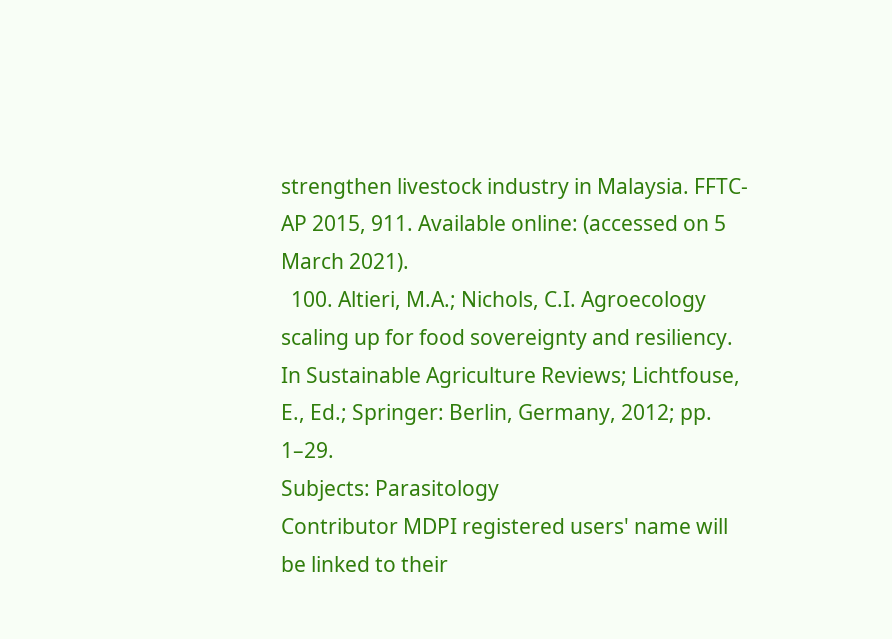strengthen livestock industry in Malaysia. FFTC-AP 2015, 911. Available online: (accessed on 5 March 2021).
  100. Altieri, M.A.; Nichols, C.I. Agroecology scaling up for food sovereignty and resiliency. In Sustainable Agriculture Reviews; Lichtfouse, E., Ed.; Springer: Berlin, Germany, 2012; pp. 1–29.
Subjects: Parasitology
Contributor MDPI registered users' name will be linked to their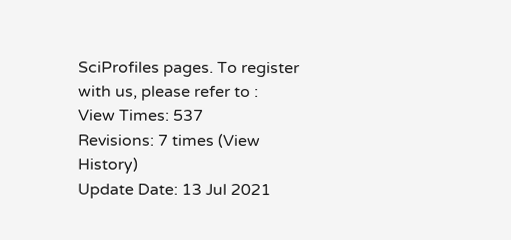SciProfiles pages. To register with us, please refer to :
View Times: 537
Revisions: 7 times (View History)
Update Date: 13 Jul 2021